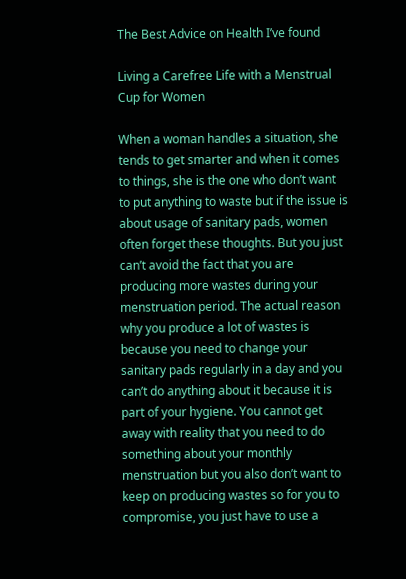The Best Advice on Health I’ve found

Living a Carefree Life with a Menstrual Cup for Women

When a woman handles a situation, she tends to get smarter and when it comes to things, she is the one who don’t want to put anything to waste but if the issue is about usage of sanitary pads, women often forget these thoughts. But you just can’t avoid the fact that you are producing more wastes during your menstruation period. The actual reason why you produce a lot of wastes is because you need to change your sanitary pads regularly in a day and you can’t do anything about it because it is part of your hygiene. You cannot get away with reality that you need to do something about your monthly menstruation but you also don’t want to keep on producing wastes so for you to compromise, you just have to use a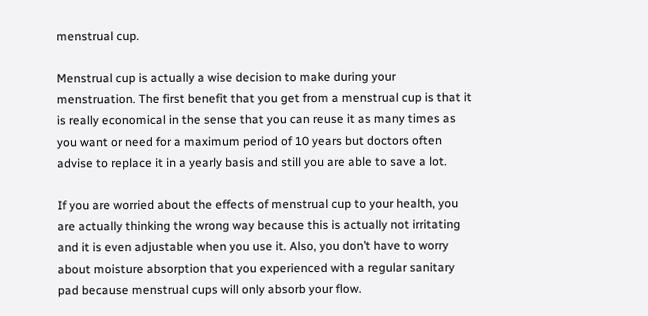menstrual cup.

Menstrual cup is actually a wise decision to make during your menstruation. The first benefit that you get from a menstrual cup is that it is really economical in the sense that you can reuse it as many times as you want or need for a maximum period of 10 years but doctors often advise to replace it in a yearly basis and still you are able to save a lot.

If you are worried about the effects of menstrual cup to your health, you are actually thinking the wrong way because this is actually not irritating and it is even adjustable when you use it. Also, you don’t have to worry about moisture absorption that you experienced with a regular sanitary pad because menstrual cups will only absorb your flow.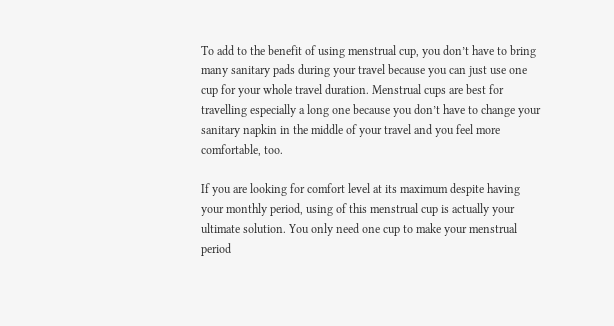To add to the benefit of using menstrual cup, you don’t have to bring many sanitary pads during your travel because you can just use one cup for your whole travel duration. Menstrual cups are best for travelling especially a long one because you don’t have to change your sanitary napkin in the middle of your travel and you feel more comfortable, too.

If you are looking for comfort level at its maximum despite having your monthly period, using of this menstrual cup is actually your ultimate solution. You only need one cup to make your menstrual period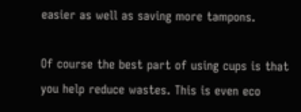easier as well as saving more tampons.

Of course the best part of using cups is that you help reduce wastes. This is even eco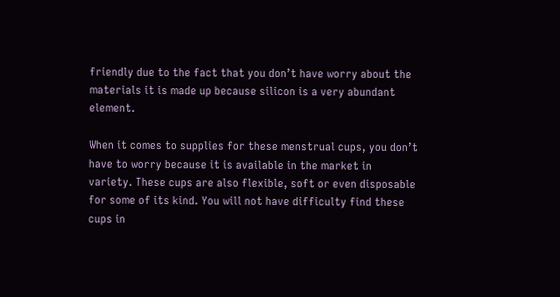friendly due to the fact that you don’t have worry about the materials it is made up because silicon is a very abundant element.

When it comes to supplies for these menstrual cups, you don’t have to worry because it is available in the market in variety. These cups are also flexible, soft or even disposable for some of its kind. You will not have difficulty find these cups in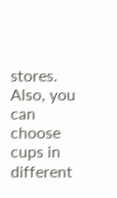stores. Also, you can choose cups in different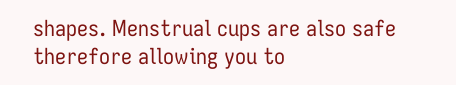shapes. Menstrual cups are also safe therefore allowing you to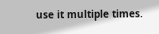use it multiple times.